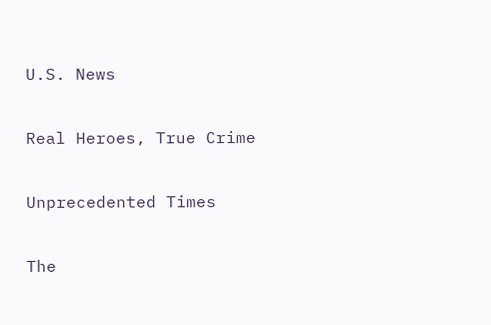U.S. News

Real Heroes, True Crime

Unprecedented Times

The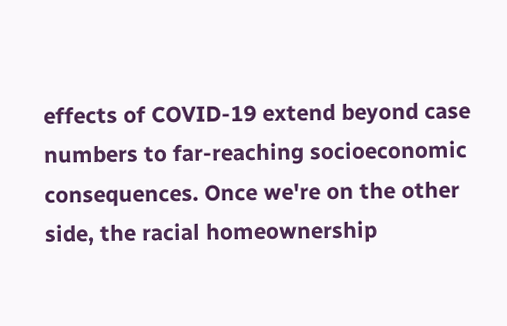effects of COVID-19 extend beyond case numbers to far-reaching socioeconomic consequences. Once we're on the other side, the racial homeownership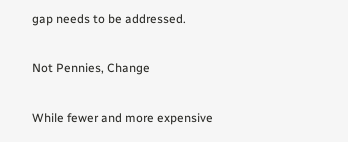gap needs to be addressed.

Not Pennies, Change

While fewer and more expensive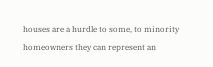houses are a hurdle to some, to minority homeowners they can represent an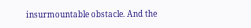insurmountable obstacle. And the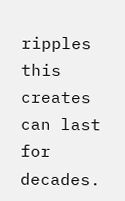ripples this creates can last for decades.